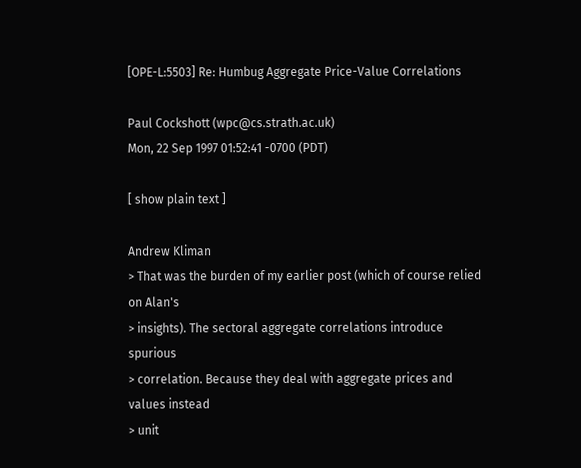[OPE-L:5503] Re: Humbug Aggregate Price-Value Correlations

Paul Cockshott (wpc@cs.strath.ac.uk)
Mon, 22 Sep 1997 01:52:41 -0700 (PDT)

[ show plain text ]

Andrew Kliman
> That was the burden of my earlier post (which of course relied on Alan's
> insights). The sectoral aggregate correlations introduce spurious
> correlation. Because they deal with aggregate prices and values instead
> unit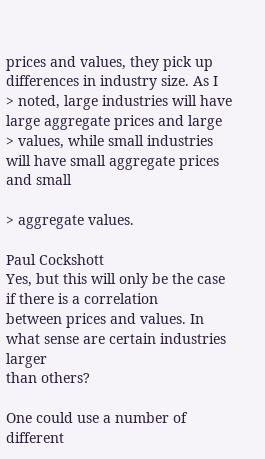prices and values, they pick up differences in industry size. As I
> noted, large industries will have large aggregate prices and large
> values, while small industries will have small aggregate prices and small

> aggregate values.

Paul Cockshott
Yes, but this will only be the case if there is a correlation
between prices and values. In what sense are certain industries larger
than others?

One could use a number of different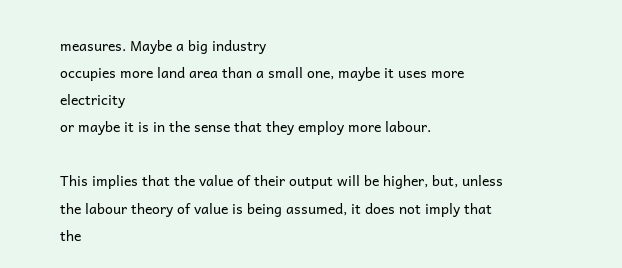measures. Maybe a big industry
occupies more land area than a small one, maybe it uses more electricity
or maybe it is in the sense that they employ more labour.

This implies that the value of their output will be higher, but, unless
the labour theory of value is being assumed, it does not imply that
the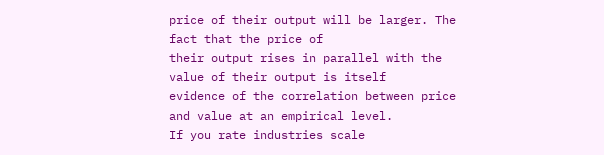price of their output will be larger. The fact that the price of
their output rises in parallel with the value of their output is itself
evidence of the correlation between price and value at an empirical level.
If you rate industries scale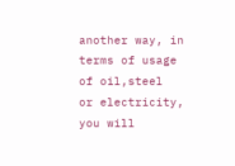another way, in terms of usage of oil,steel
or electricity, you will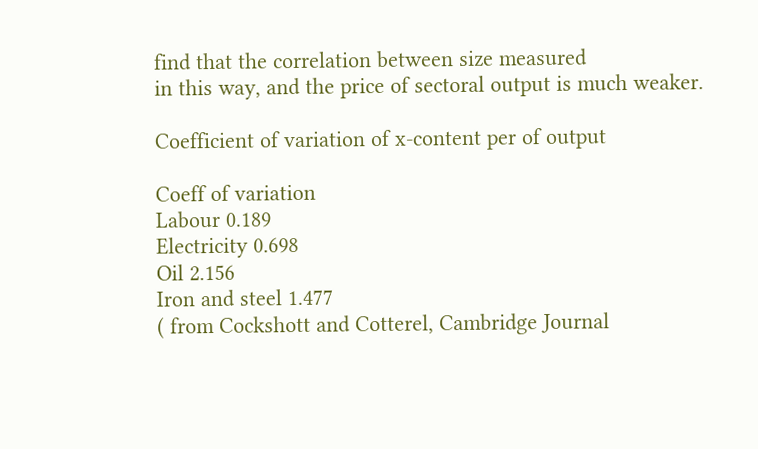find that the correlation between size measured
in this way, and the price of sectoral output is much weaker.

Coefficient of variation of x-content per of output

Coeff of variation
Labour 0.189
Electricity 0.698
Oil 2.156
Iron and steel 1.477
( from Cockshott and Cotterel, Cambridge Journal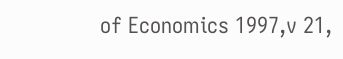of Economics 1997,v 21,